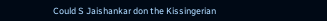Could S Jaishankar don the Kissingerian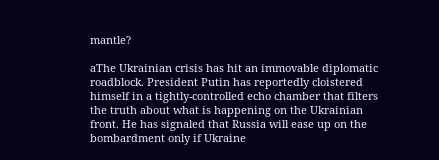mantle?

aThe Ukrainian crisis has hit an immovable diplomatic roadblock. President Putin has reportedly cloistered himself in a tightly-controlled echo chamber that filters the truth about what is happening on the Ukrainian front. He has signaled that Russia will ease up on the bombardment only if Ukraine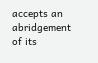accepts an abridgement of its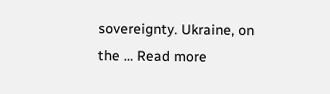sovereignty. Ukraine, on the … Read more